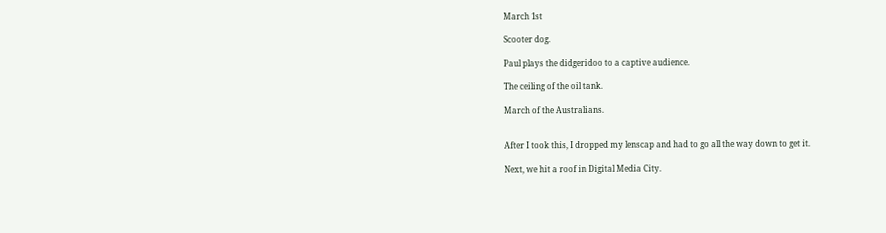March 1st

Scooter dog.

Paul plays the didgeridoo to a captive audience.

The ceiling of the oil tank.

March of the Australians.


After I took this, I dropped my lenscap and had to go all the way down to get it.

Next, we hit a roof in Digital Media City.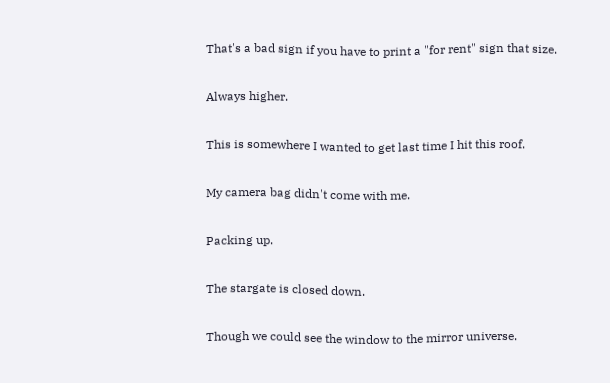That's a bad sign if you have to print a "for rent" sign that size.

Always higher.

This is somewhere I wanted to get last time I hit this roof.

My camera bag didn't come with me.

Packing up.

The stargate is closed down.

Though we could see the window to the mirror universe.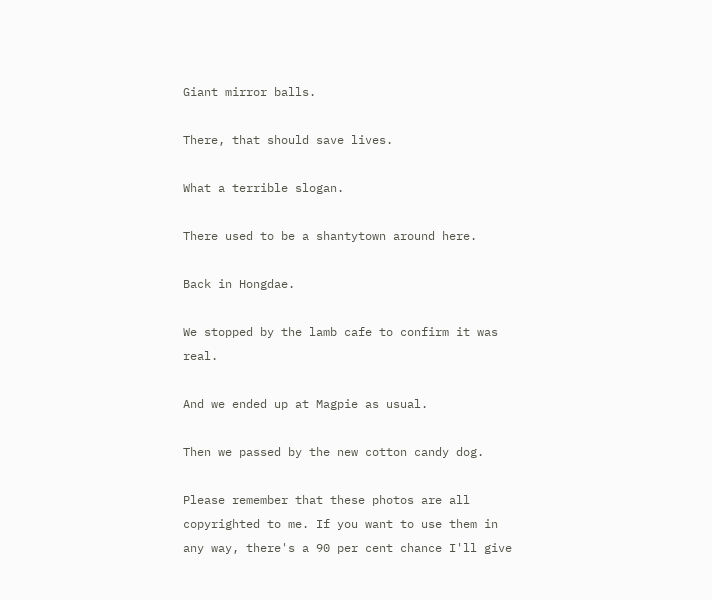Giant mirror balls.

There, that should save lives.

What a terrible slogan.

There used to be a shantytown around here.

Back in Hongdae.

We stopped by the lamb cafe to confirm it was real.

And we ended up at Magpie as usual.

Then we passed by the new cotton candy dog.

Please remember that these photos are all copyrighted to me. If you want to use them in any way, there's a 90 per cent chance I'll give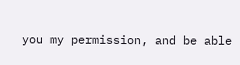you my permission, and be able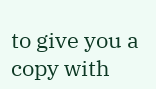to give you a copy with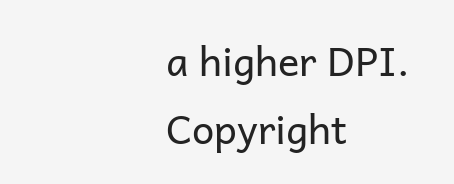a higher DPI.
Copyright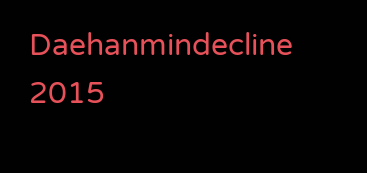Daehanmindecline 2015